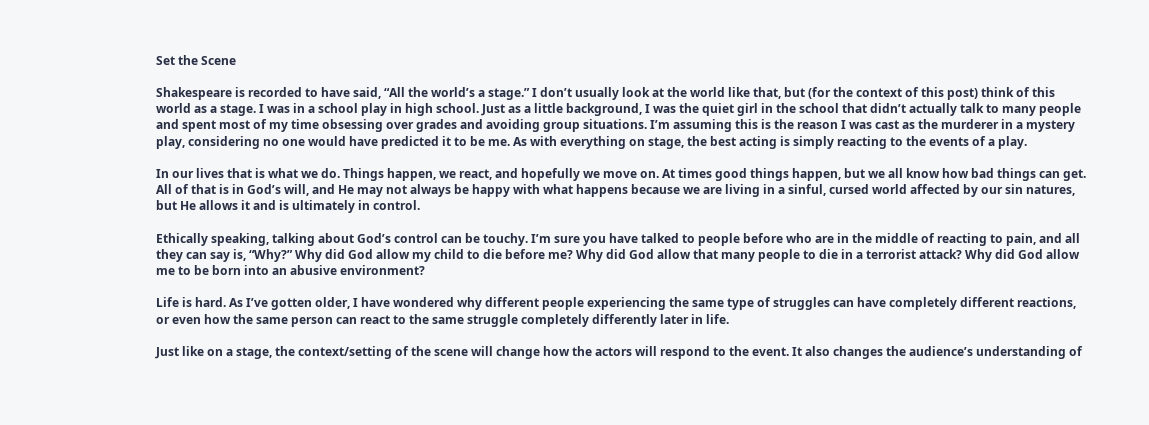Set the Scene

Shakespeare is recorded to have said, “All the world’s a stage.” I don’t usually look at the world like that, but (for the context of this post) think of this world as a stage. I was in a school play in high school. Just as a little background, I was the quiet girl in the school that didn’t actually talk to many people and spent most of my time obsessing over grades and avoiding group situations. I’m assuming this is the reason I was cast as the murderer in a mystery play, considering no one would have predicted it to be me. As with everything on stage, the best acting is simply reacting to the events of a play.

In our lives that is what we do. Things happen, we react, and hopefully we move on. At times good things happen, but we all know how bad things can get. All of that is in God’s will, and He may not always be happy with what happens because we are living in a sinful, cursed world affected by our sin natures, but He allows it and is ultimately in control.

Ethically speaking, talking about God’s control can be touchy. I’m sure you have talked to people before who are in the middle of reacting to pain, and all they can say is, “Why?” Why did God allow my child to die before me? Why did God allow that many people to die in a terrorist attack? Why did God allow me to be born into an abusive environment?

Life is hard. As I’ve gotten older, I have wondered why different people experiencing the same type of struggles can have completely different reactions, or even how the same person can react to the same struggle completely differently later in life.

Just like on a stage, the context/setting of the scene will change how the actors will respond to the event. It also changes the audience’s understanding of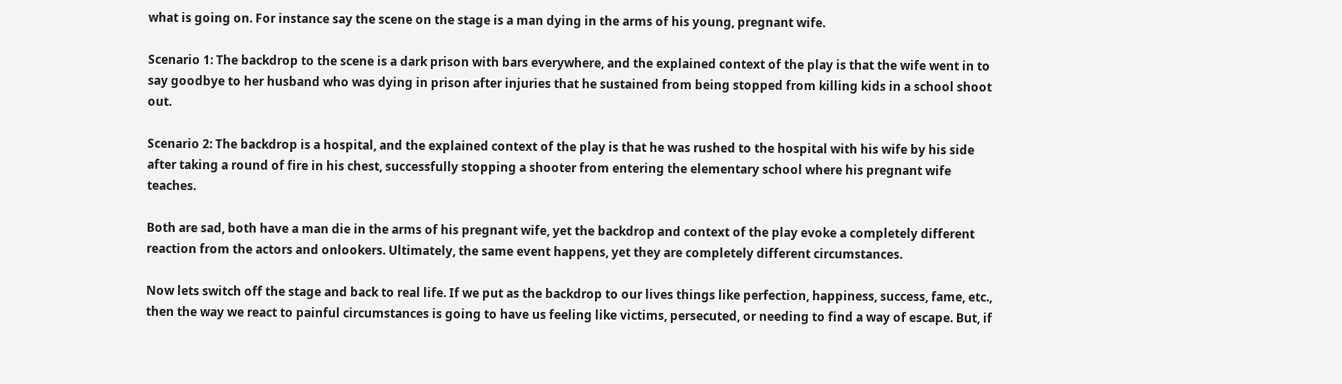what is going on. For instance say the scene on the stage is a man dying in the arms of his young, pregnant wife.

Scenario 1: The backdrop to the scene is a dark prison with bars everywhere, and the explained context of the play is that the wife went in to say goodbye to her husband who was dying in prison after injuries that he sustained from being stopped from killing kids in a school shoot out.

Scenario 2: The backdrop is a hospital, and the explained context of the play is that he was rushed to the hospital with his wife by his side after taking a round of fire in his chest, successfully stopping a shooter from entering the elementary school where his pregnant wife teaches.

Both are sad, both have a man die in the arms of his pregnant wife, yet the backdrop and context of the play evoke a completely different reaction from the actors and onlookers. Ultimately, the same event happens, yet they are completely different circumstances.

Now lets switch off the stage and back to real life. If we put as the backdrop to our lives things like perfection, happiness, success, fame, etc., then the way we react to painful circumstances is going to have us feeling like victims, persecuted, or needing to find a way of escape. But, if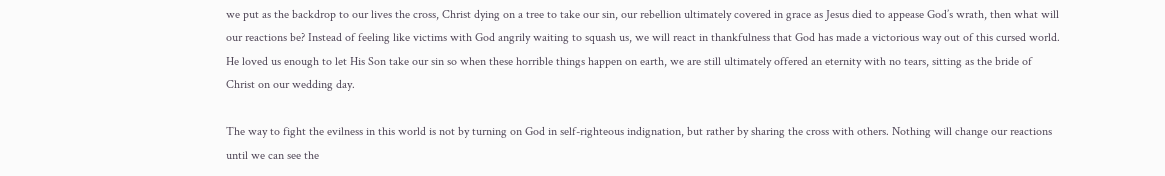we put as the backdrop to our lives the cross, Christ dying on a tree to take our sin, our rebellion ultimately covered in grace as Jesus died to appease God’s wrath, then what will our reactions be? Instead of feeling like victims with God angrily waiting to squash us, we will react in thankfulness that God has made a victorious way out of this cursed world. He loved us enough to let His Son take our sin so when these horrible things happen on earth, we are still ultimately offered an eternity with no tears, sitting as the bride of Christ on our wedding day.

The way to fight the evilness in this world is not by turning on God in self-righteous indignation, but rather by sharing the cross with others. Nothing will change our reactions until we can see the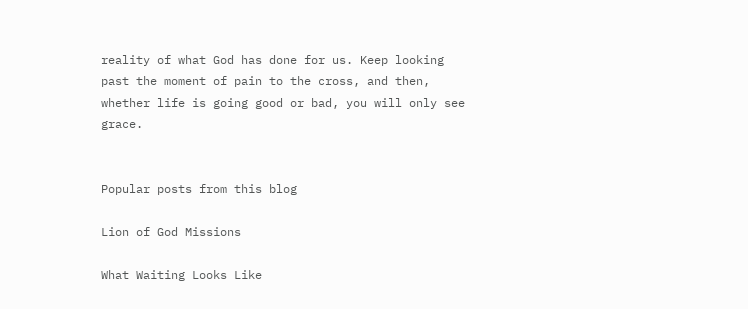reality of what God has done for us. Keep looking past the moment of pain to the cross, and then, whether life is going good or bad, you will only see grace.


Popular posts from this blog

Lion of God Missions

What Waiting Looks Like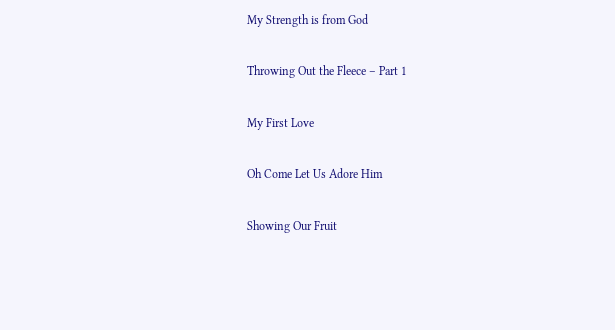My Strength is from God

Throwing Out the Fleece – Part 1

My First Love

Oh Come Let Us Adore Him

Showing Our Fruit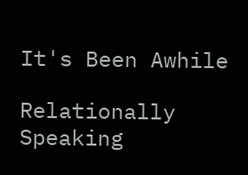It's Been Awhile

Relationally Speaking